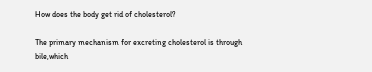How does the body get rid of cholesterol?

The primary mechanism for excreting cholesterol is through bile,which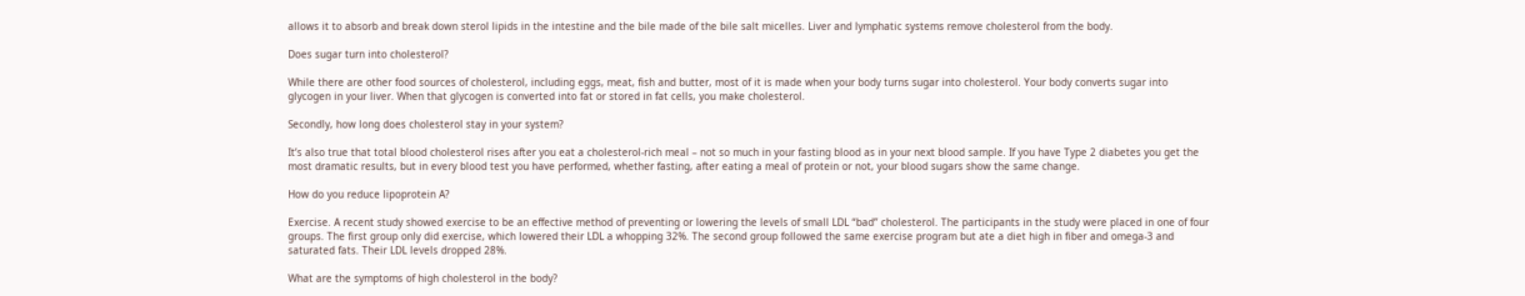allows it to absorb and break down sterol lipids in the intestine and the bile made of the bile salt micelles. Liver and lymphatic systems remove cholesterol from the body.

Does sugar turn into cholesterol?

While there are other food sources of cholesterol, including eggs, meat, fish and butter, most of it is made when your body turns sugar into cholesterol. Your body converts sugar into glycogen in your liver. When that glycogen is converted into fat or stored in fat cells, you make cholesterol.

Secondly, how long does cholesterol stay in your system?

It’s also true that total blood cholesterol rises after you eat a cholesterol-rich meal – not so much in your fasting blood as in your next blood sample. If you have Type 2 diabetes you get the most dramatic results, but in every blood test you have performed, whether fasting, after eating a meal of protein or not, your blood sugars show the same change.

How do you reduce lipoprotein A?

Exercise. A recent study showed exercise to be an effective method of preventing or lowering the levels of small LDL “bad” cholesterol. The participants in the study were placed in one of four groups. The first group only did exercise, which lowered their LDL a whopping 32%. The second group followed the same exercise program but ate a diet high in fiber and omega-3 and saturated fats. Their LDL levels dropped 28%.

What are the symptoms of high cholesterol in the body?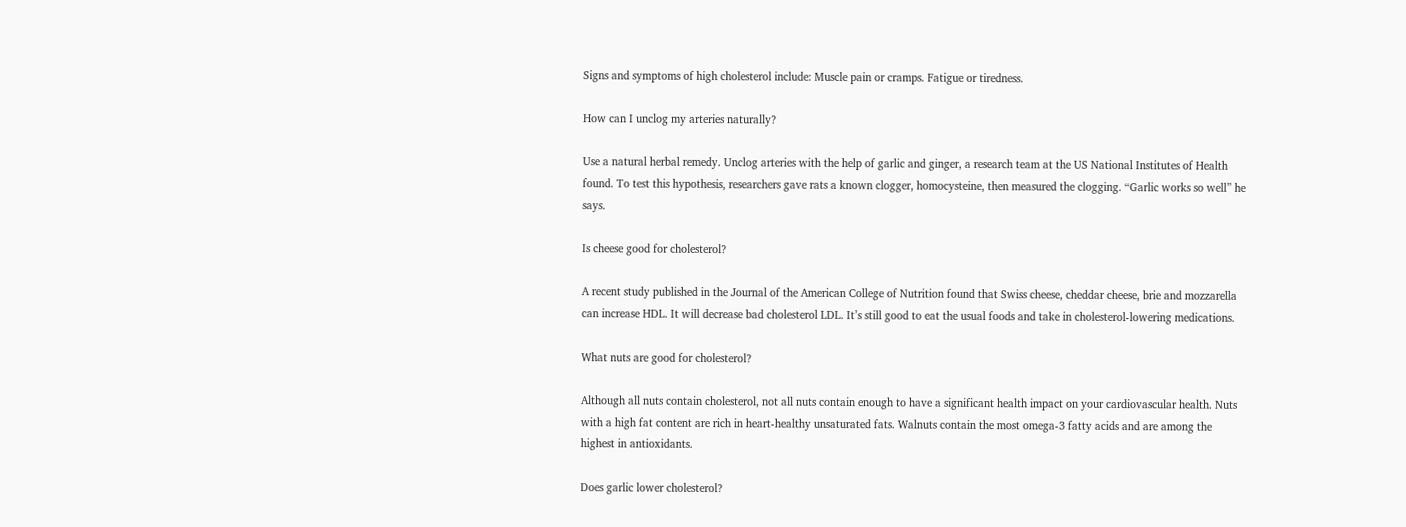Signs and symptoms of high cholesterol include: Muscle pain or cramps. Fatigue or tiredness.

How can I unclog my arteries naturally?

Use a natural herbal remedy. Unclog arteries with the help of garlic and ginger, a research team at the US National Institutes of Health found. To test this hypothesis, researchers gave rats a known clogger, homocysteine, then measured the clogging. “Garlic works so well” he says.

Is cheese good for cholesterol?

A recent study published in the Journal of the American College of Nutrition found that Swiss cheese, cheddar cheese, brie and mozzarella can increase HDL. It will decrease bad cholesterol LDL. It’s still good to eat the usual foods and take in cholesterol-lowering medications.

What nuts are good for cholesterol?

Although all nuts contain cholesterol, not all nuts contain enough to have a significant health impact on your cardiovascular health. Nuts with a high fat content are rich in heart-healthy unsaturated fats. Walnuts contain the most omega-3 fatty acids and are among the highest in antioxidants.

Does garlic lower cholesterol?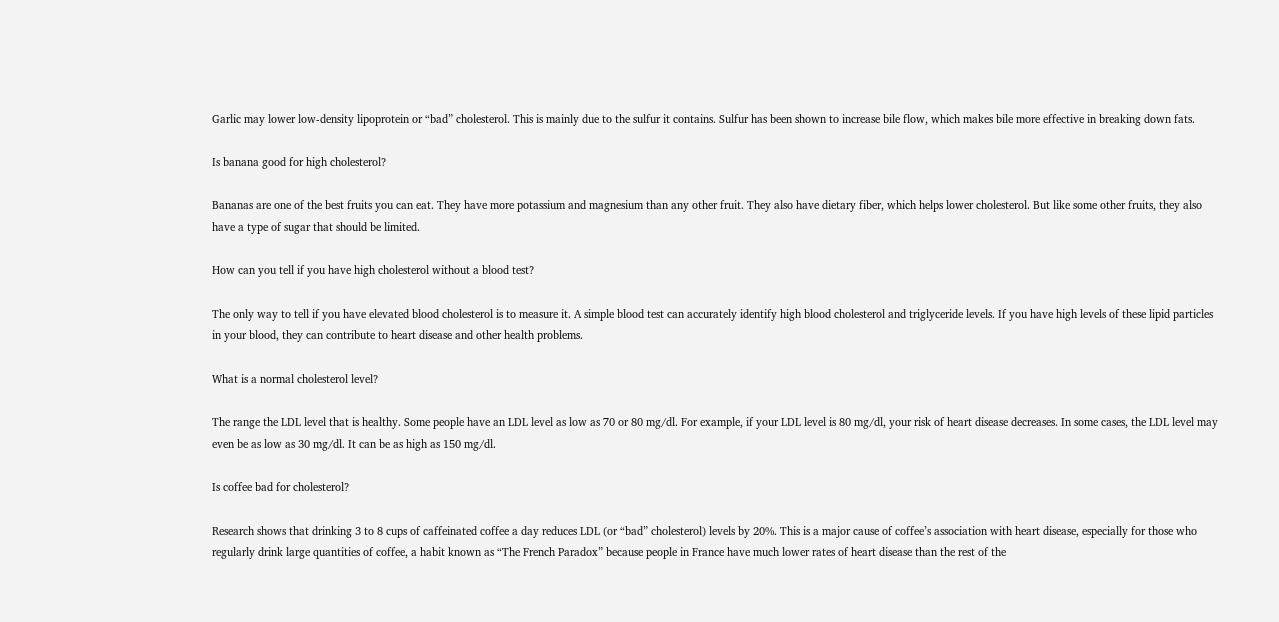Garlic may lower low-density lipoprotein or “bad” cholesterol. This is mainly due to the sulfur it contains. Sulfur has been shown to increase bile flow, which makes bile more effective in breaking down fats.

Is banana good for high cholesterol?

Bananas are one of the best fruits you can eat. They have more potassium and magnesium than any other fruit. They also have dietary fiber, which helps lower cholesterol. But like some other fruits, they also have a type of sugar that should be limited.

How can you tell if you have high cholesterol without a blood test?

The only way to tell if you have elevated blood cholesterol is to measure it. A simple blood test can accurately identify high blood cholesterol and triglyceride levels. If you have high levels of these lipid particles in your blood, they can contribute to heart disease and other health problems.

What is a normal cholesterol level?

The range the LDL level that is healthy. Some people have an LDL level as low as 70 or 80 mg/dl. For example, if your LDL level is 80 mg/dl, your risk of heart disease decreases. In some cases, the LDL level may even be as low as 30 mg/dl. It can be as high as 150 mg/dl.

Is coffee bad for cholesterol?

Research shows that drinking 3 to 8 cups of caffeinated coffee a day reduces LDL (or “bad” cholesterol) levels by 20%. This is a major cause of coffee’s association with heart disease, especially for those who regularly drink large quantities of coffee, a habit known as “The French Paradox” because people in France have much lower rates of heart disease than the rest of the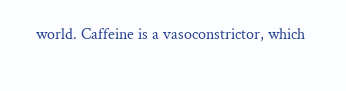world. Caffeine is a vasoconstrictor, which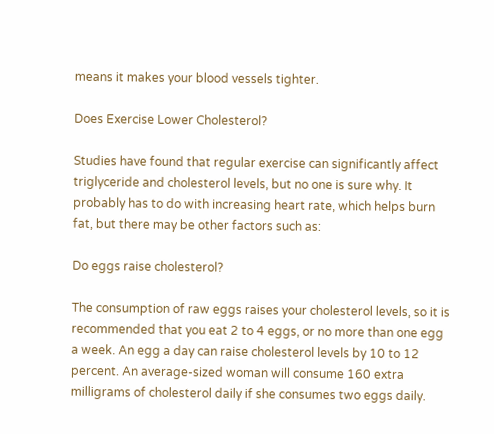means it makes your blood vessels tighter.

Does Exercise Lower Cholesterol?

Studies have found that regular exercise can significantly affect triglyceride and cholesterol levels, but no one is sure why. It probably has to do with increasing heart rate, which helps burn fat, but there may be other factors such as:

Do eggs raise cholesterol?

The consumption of raw eggs raises your cholesterol levels, so it is recommended that you eat 2 to 4 eggs, or no more than one egg a week. An egg a day can raise cholesterol levels by 10 to 12 percent. An average-sized woman will consume 160 extra milligrams of cholesterol daily if she consumes two eggs daily.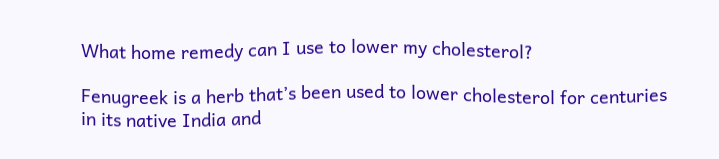What home remedy can I use to lower my cholesterol?

Fenugreek is a herb that’s been used to lower cholesterol for centuries in its native India and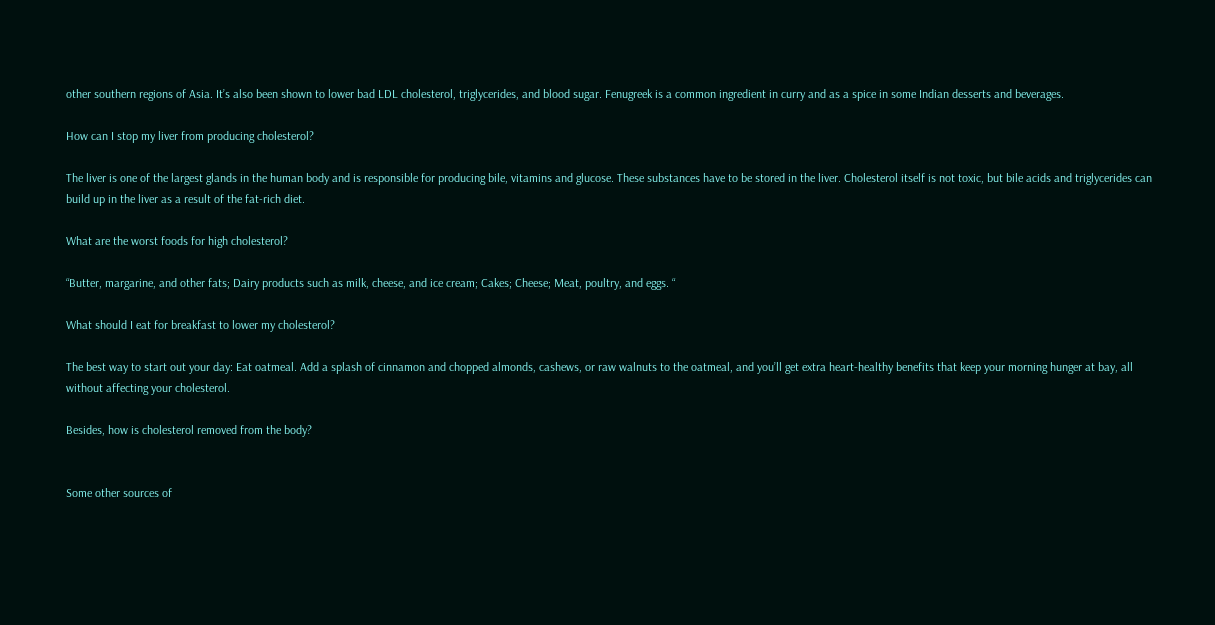other southern regions of Asia. It’s also been shown to lower bad LDL cholesterol, triglycerides, and blood sugar. Fenugreek is a common ingredient in curry and as a spice in some Indian desserts and beverages.

How can I stop my liver from producing cholesterol?

The liver is one of the largest glands in the human body and is responsible for producing bile, vitamins and glucose. These substances have to be stored in the liver. Cholesterol itself is not toxic, but bile acids and triglycerides can build up in the liver as a result of the fat-rich diet.

What are the worst foods for high cholesterol?

“Butter, margarine, and other fats; Dairy products such as milk, cheese, and ice cream; Cakes; Cheese; Meat, poultry, and eggs. “

What should I eat for breakfast to lower my cholesterol?

The best way to start out your day: Eat oatmeal. Add a splash of cinnamon and chopped almonds, cashews, or raw walnuts to the oatmeal, and you’ll get extra heart-healthy benefits that keep your morning hunger at bay, all without affecting your cholesterol.

Besides, how is cholesterol removed from the body?


Some other sources of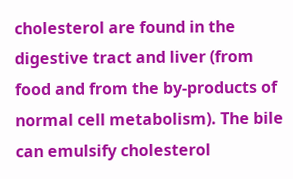cholesterol are found in the digestive tract and liver (from food and from the by-products of normal cell metabolism). The bile can emulsify cholesterol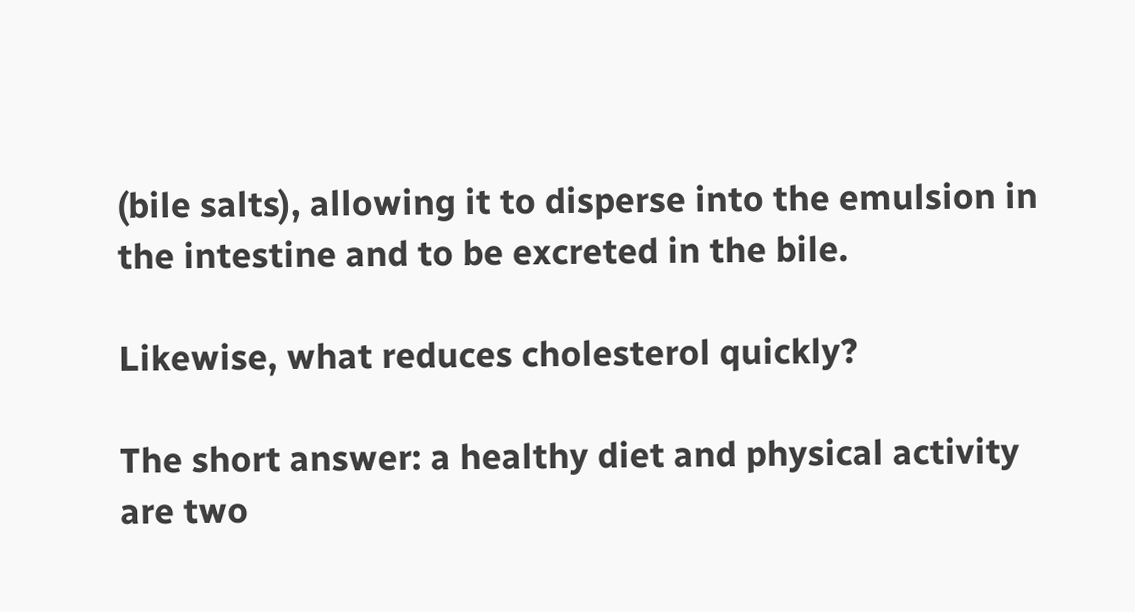(bile salts), allowing it to disperse into the emulsion in the intestine and to be excreted in the bile.

Likewise, what reduces cholesterol quickly?

The short answer: a healthy diet and physical activity are two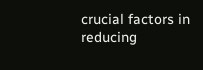crucial factors in reducing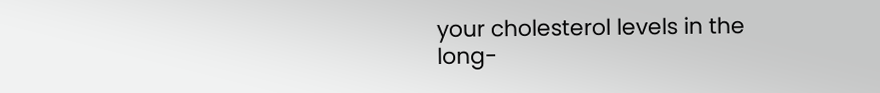your cholesterol levels in the long-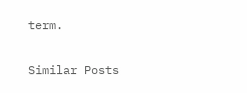term.

Similar Posts